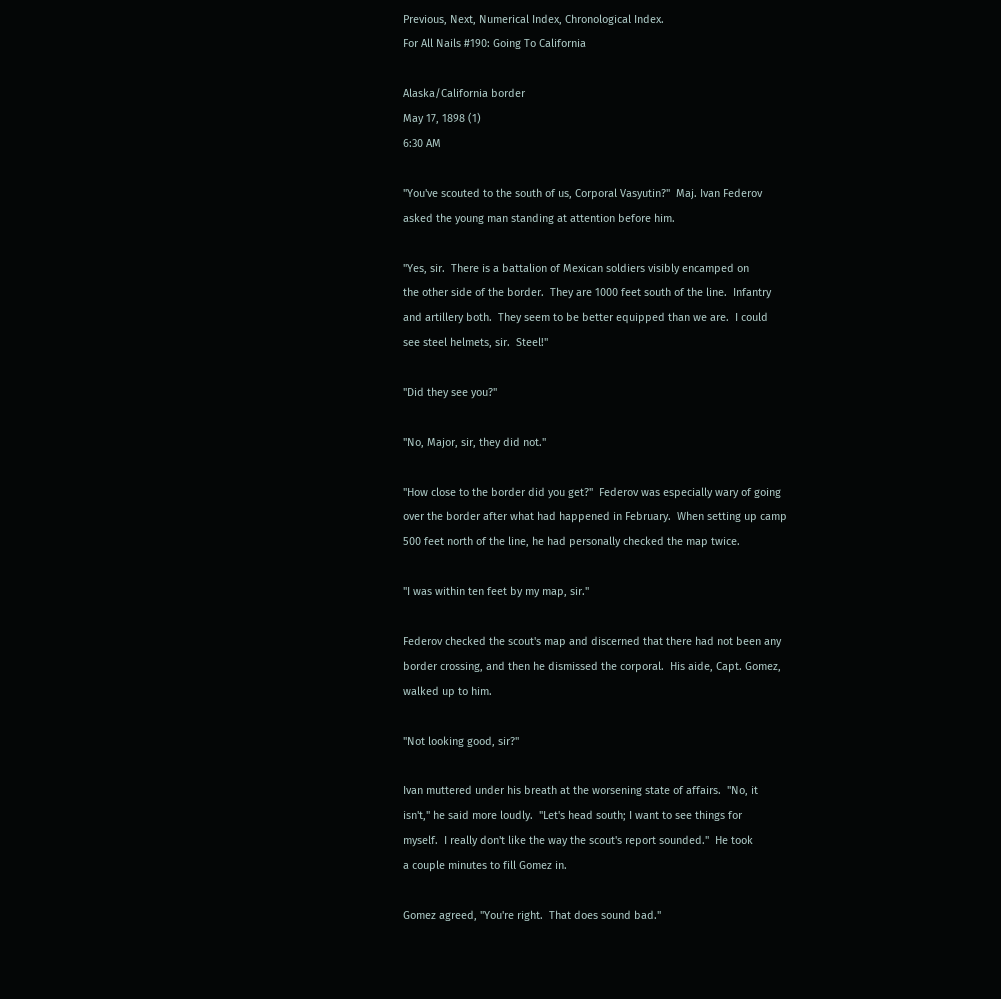Previous, Next, Numerical Index, Chronological Index.
For All Nails #190: Going To California

Alaska/California border
May 17, 1898 (1)
6:30 AM

"You've scouted to the south of us, Corporal Vasyutin?"  Maj. Ivan Federov
asked the young man standing at attention before him.

"Yes, sir.  There is a battalion of Mexican soldiers visibly encamped on
the other side of the border.  They are 1000 feet south of the line.  Infantry
and artillery both.  They seem to be better equipped than we are.  I could
see steel helmets, sir.  Steel!"

"Did they see you?"

"No, Major, sir, they did not."

"How close to the border did you get?"  Federov was especially wary of going
over the border after what had happened in February.  When setting up camp
500 feet north of the line, he had personally checked the map twice.

"I was within ten feet by my map, sir."

Federov checked the scout's map and discerned that there had not been any
border crossing, and then he dismissed the corporal.  His aide, Capt. Gomez,
walked up to him.

"Not looking good, sir?"

Ivan muttered under his breath at the worsening state of affairs.  "No, it
isn't," he said more loudly.  "Let's head south; I want to see things for
myself.  I really don't like the way the scout's report sounded."  He took
a couple minutes to fill Gomez in.

Gomez agreed, "You're right.  That does sound bad."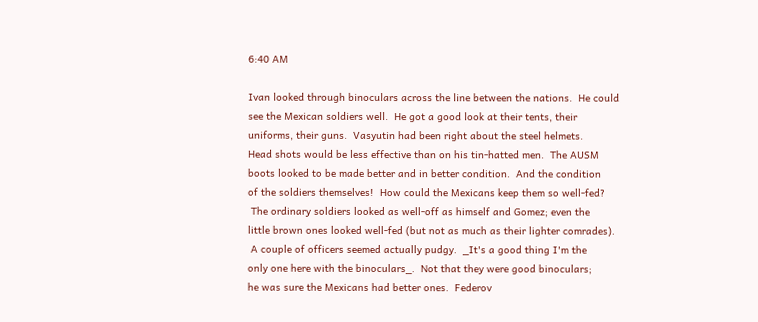6:40 AM

Ivan looked through binoculars across the line between the nations.  He could
see the Mexican soldiers well.  He got a good look at their tents, their
uniforms, their guns.  Vasyutin had been right about the steel helmets.
Head shots would be less effective than on his tin-hatted men.  The AUSM
boots looked to be made better and in better condition.  And the condition
of the soldiers themselves!  How could the Mexicans keep them so well-fed?
 The ordinary soldiers looked as well-off as himself and Gomez; even the
little brown ones looked well-fed (but not as much as their lighter comrades).
 A couple of officers seemed actually pudgy.  _It's a good thing I'm the
only one here with the binoculars_.  Not that they were good binoculars;
he was sure the Mexicans had better ones.  Federov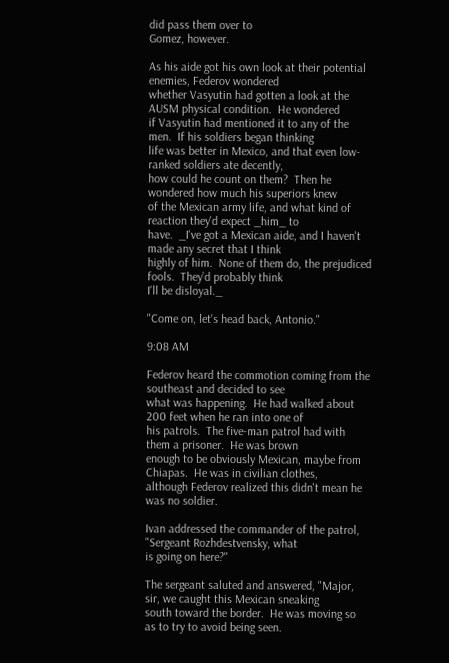did pass them over to
Gomez, however.

As his aide got his own look at their potential enemies, Federov wondered
whether Vasyutin had gotten a look at the AUSM physical condition.  He wondered
if Vasyutin had mentioned it to any of the men.  If his soldiers began thinking
life was better in Mexico, and that even low-ranked soldiers ate decently,
how could he count on them?  Then he wondered how much his superiors knew
of the Mexican army life, and what kind of reaction they'd expect _him_ to
have.  _I've got a Mexican aide, and I haven't made any secret that I think
highly of him.  None of them do, the prejudiced fools.  They’d probably think
I'll be disloyal._

"Come on, let's head back, Antonio."

9:08 AM

Federov heard the commotion coming from the southeast and decided to see
what was happening.  He had walked about 200 feet when he ran into one of
his patrols.  The five-man patrol had with them a prisoner.  He was brown
enough to be obviously Mexican, maybe from Chiapas.  He was in civilian clothes,
although Federov realized this didn't mean he was no soldier.

Ivan addressed the commander of the patrol, "Sergeant Rozhdestvensky, what
is going on here?"

The sergeant saluted and answered, "Major, sir, we caught this Mexican sneaking
south toward the border.  He was moving so as to try to avoid being seen.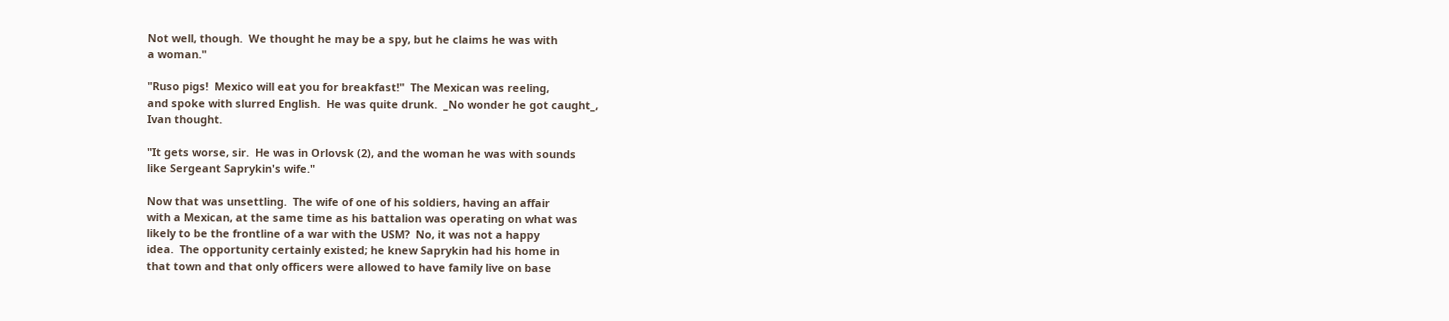Not well, though.  We thought he may be a spy, but he claims he was with
a woman."

"Ruso pigs!  Mexico will eat you for breakfast!"  The Mexican was reeling,
and spoke with slurred English.  He was quite drunk.  _No wonder he got caught_,
Ivan thought.

"It gets worse, sir.  He was in Orlovsk (2), and the woman he was with sounds
like Sergeant Saprykin's wife."

Now that was unsettling.  The wife of one of his soldiers, having an affair
with a Mexican, at the same time as his battalion was operating on what was
likely to be the frontline of a war with the USM?  No, it was not a happy
idea.  The opportunity certainly existed; he knew Saprykin had his home in
that town and that only officers were allowed to have family live on base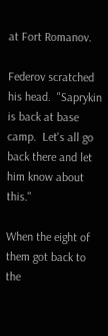at Fort Romanov.

Federov scratched his head.  "Saprykin is back at base camp.  Let's all go
back there and let him know about this."

When the eight of them got back to the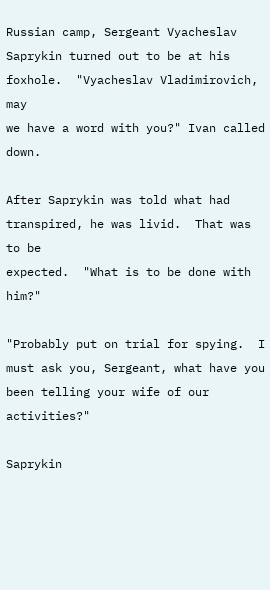Russian camp, Sergeant Vyacheslav
Saprykin turned out to be at his foxhole.  "Vyacheslav Vladimirovich, may
we have a word with you?" Ivan called down.

After Saprykin was told what had transpired, he was livid.  That was to be
expected.  "What is to be done with him?"

"Probably put on trial for spying.  I must ask you, Sergeant, what have you
been telling your wife of our activities?"

Saprykin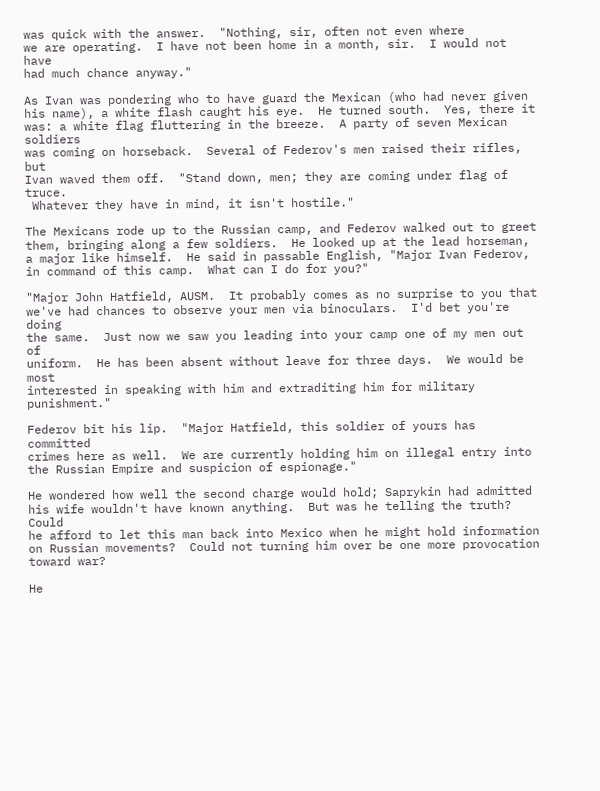was quick with the answer.  "Nothing, sir, often not even where
we are operating.  I have not been home in a month, sir.  I would not have
had much chance anyway."

As Ivan was pondering who to have guard the Mexican (who had never given
his name), a white flash caught his eye.  He turned south.  Yes, there it
was: a white flag fluttering in the breeze.  A party of seven Mexican soldiers
was coming on horseback.  Several of Federov's men raised their rifles, but
Ivan waved them off.  "Stand down, men; they are coming under flag of truce.
 Whatever they have in mind, it isn't hostile."

The Mexicans rode up to the Russian camp, and Federov walked out to greet
them, bringing along a few soldiers.  He looked up at the lead horseman,
a major like himself.  He said in passable English, "Major Ivan Federov,
in command of this camp.  What can I do for you?"

"Major John Hatfield, AUSM.  It probably comes as no surprise to you that
we've had chances to observe your men via binoculars.  I'd bet you're doing
the same.  Just now we saw you leading into your camp one of my men out of
uniform.  He has been absent without leave for three days.  We would be most
interested in speaking with him and extraditing him for military punishment."

Federov bit his lip.  "Major Hatfield, this soldier of yours has committed
crimes here as well.  We are currently holding him on illegal entry into
the Russian Empire and suspicion of espionage."

He wondered how well the second charge would hold; Saprykin had admitted
his wife wouldn't have known anything.  But was he telling the truth?  Could
he afford to let this man back into Mexico when he might hold information
on Russian movements?  Could not turning him over be one more provocation
toward war?

He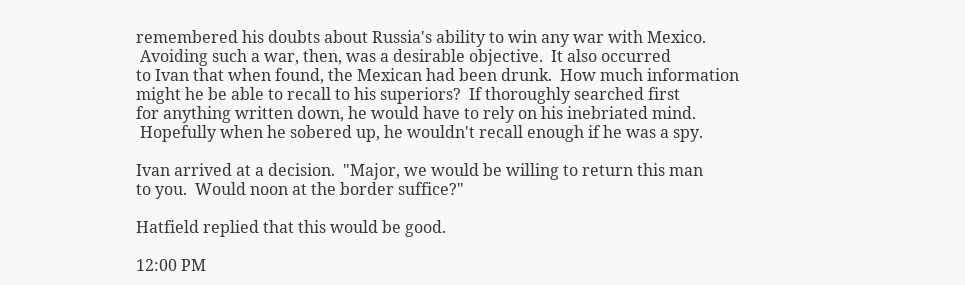remembered his doubts about Russia's ability to win any war with Mexico.
 Avoiding such a war, then, was a desirable objective.  It also occurred
to Ivan that when found, the Mexican had been drunk.  How much information
might he be able to recall to his superiors?  If thoroughly searched first
for anything written down, he would have to rely on his inebriated mind.
 Hopefully when he sobered up, he wouldn't recall enough if he was a spy.

Ivan arrived at a decision.  "Major, we would be willing to return this man
to you.  Would noon at the border suffice?"

Hatfield replied that this would be good.

12:00 PM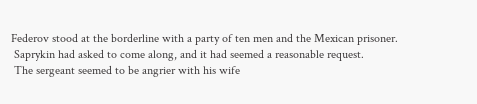Federov stood at the borderline with a party of ten men and the Mexican prisoner.
 Saprykin had asked to come along, and it had seemed a reasonable request.
 The sergeant seemed to be angrier with his wife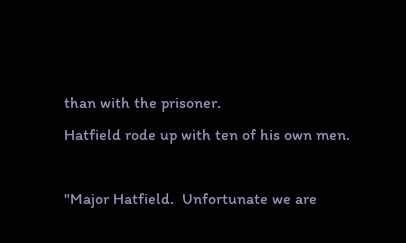than with the prisoner.
Hatfield rode up with ten of his own men.

"Major Hatfield.  Unfortunate we are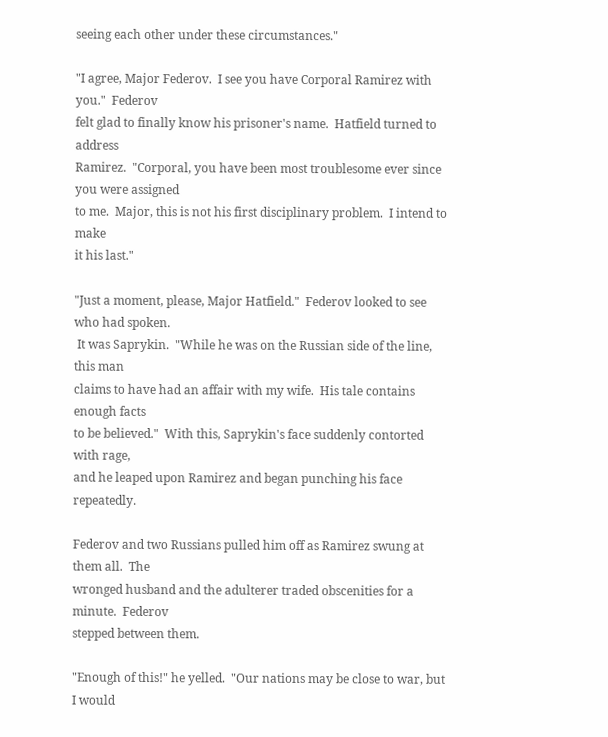seeing each other under these circumstances."

"I agree, Major Federov.  I see you have Corporal Ramirez with you."  Federov
felt glad to finally know his prisoner's name.  Hatfield turned to address
Ramirez.  "Corporal, you have been most troublesome ever since you were assigned
to me.  Major, this is not his first disciplinary problem.  I intend to make
it his last."

"Just a moment, please, Major Hatfield."  Federov looked to see who had spoken.
 It was Saprykin.  "While he was on the Russian side of the line, this man
claims to have had an affair with my wife.  His tale contains enough facts
to be believed."  With this, Saprykin's face suddenly contorted with rage,
and he leaped upon Ramirez and began punching his face repeatedly.

Federov and two Russians pulled him off as Ramirez swung at them all.  The
wronged husband and the adulterer traded obscenities for a minute.  Federov
stepped between them.

"Enough of this!" he yelled.  "Our nations may be close to war, but I would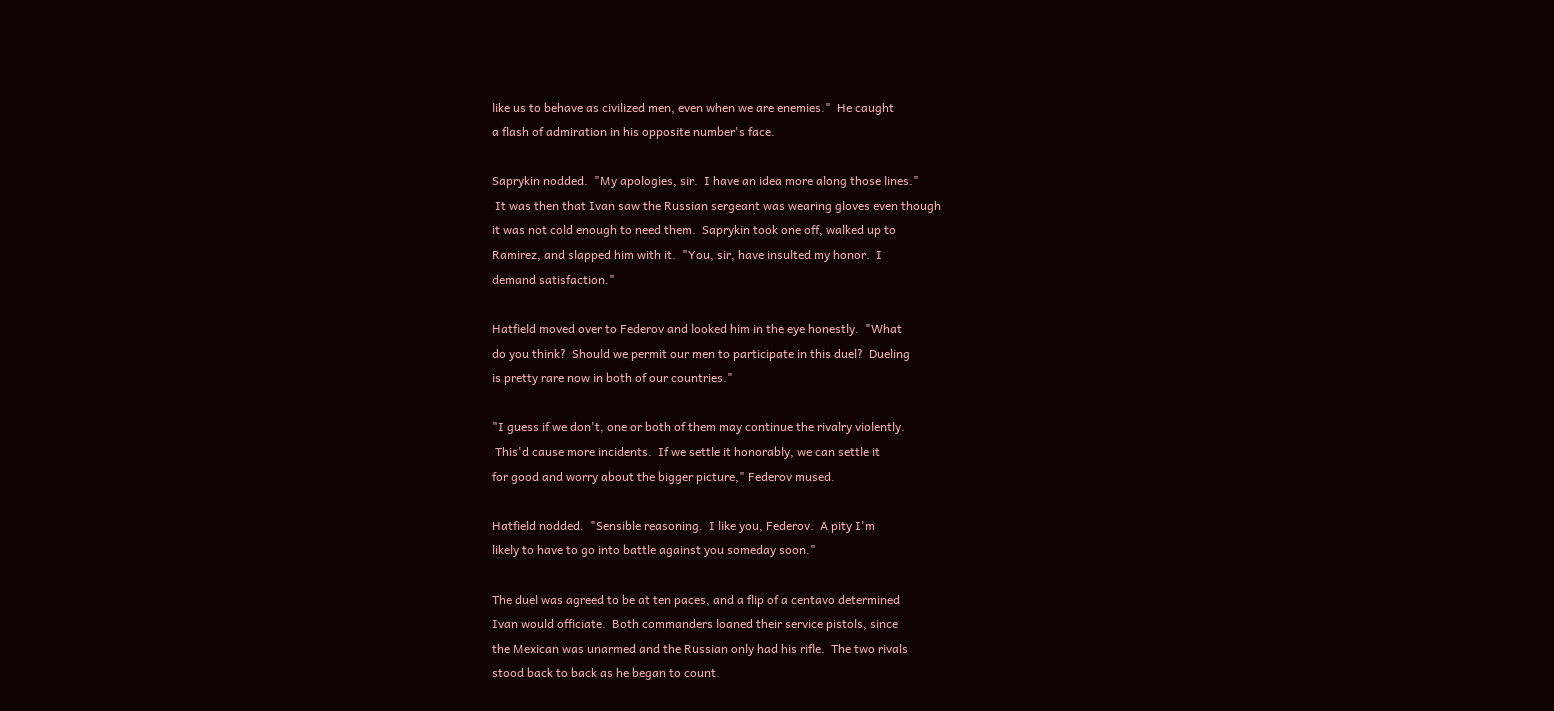like us to behave as civilized men, even when we are enemies."  He caught
a flash of admiration in his opposite number's face.

Saprykin nodded.  "My apologies, sir.  I have an idea more along those lines."
 It was then that Ivan saw the Russian sergeant was wearing gloves even though
it was not cold enough to need them.  Saprykin took one off, walked up to
Ramirez, and slapped him with it.  "You, sir, have insulted my honor.  I
demand satisfaction."

Hatfield moved over to Federov and looked him in the eye honestly.  "What
do you think?  Should we permit our men to participate in this duel?  Dueling
is pretty rare now in both of our countries."

"I guess if we don't, one or both of them may continue the rivalry violently.
 This'd cause more incidents.  If we settle it honorably, we can settle it
for good and worry about the bigger picture," Federov mused.

Hatfield nodded.  "Sensible reasoning.  I like you, Federov.  A pity I'm
likely to have to go into battle against you someday soon."

The duel was agreed to be at ten paces, and a flip of a centavo determined
Ivan would officiate.  Both commanders loaned their service pistols, since
the Mexican was unarmed and the Russian only had his rifle.  The two rivals
stood back to back as he began to count.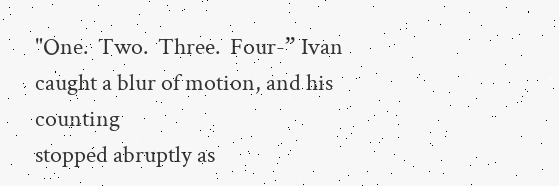"One.  Two.  Three.  Four-” Ivan caught a blur of motion, and his counting
stopped abruptly as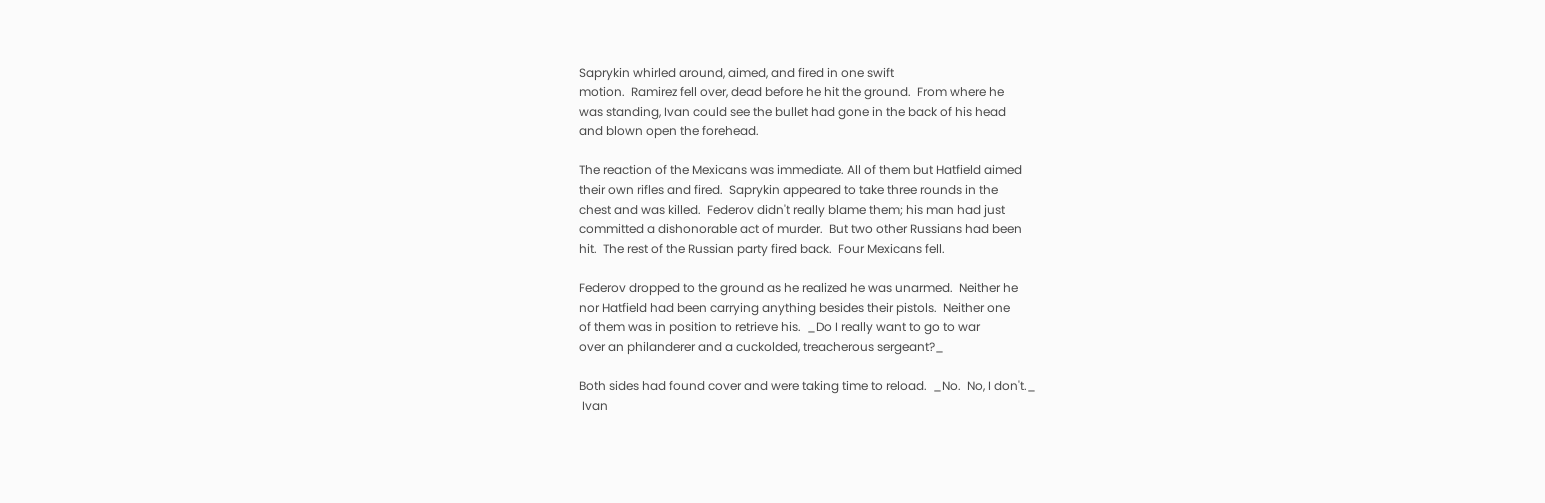Saprykin whirled around, aimed, and fired in one swift
motion.  Ramirez fell over, dead before he hit the ground.  From where he
was standing, Ivan could see the bullet had gone in the back of his head
and blown open the forehead.

The reaction of the Mexicans was immediate. All of them but Hatfield aimed
their own rifles and fired.  Saprykin appeared to take three rounds in the
chest and was killed.  Federov didn't really blame them; his man had just
committed a dishonorable act of murder.  But two other Russians had been
hit.  The rest of the Russian party fired back.  Four Mexicans fell.

Federov dropped to the ground as he realized he was unarmed.  Neither he
nor Hatfield had been carrying anything besides their pistols.  Neither one
of them was in position to retrieve his.  _Do I really want to go to war
over an philanderer and a cuckolded, treacherous sergeant?_

Both sides had found cover and were taking time to reload.  _No.  No, I don't._
 Ivan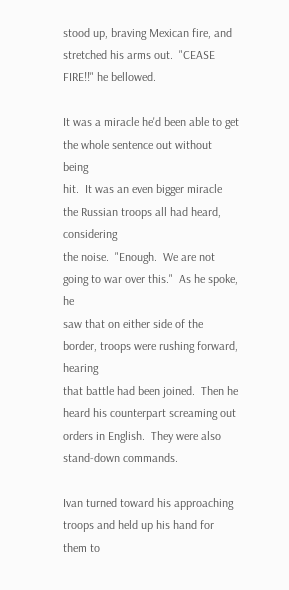stood up, braving Mexican fire, and stretched his arms out.  "CEASE
FIRE!!" he bellowed.

It was a miracle he'd been able to get the whole sentence out without being
hit.  It was an even bigger miracle the Russian troops all had heard, considering
the noise.  "Enough.  We are not going to war over this."  As he spoke, he
saw that on either side of the border, troops were rushing forward, hearing
that battle had been joined.  Then he heard his counterpart screaming out
orders in English.  They were also stand-down commands.

Ivan turned toward his approaching troops and held up his hand for them to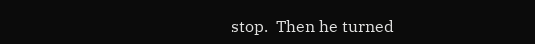stop.  Then he turned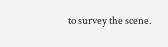to survey the scene.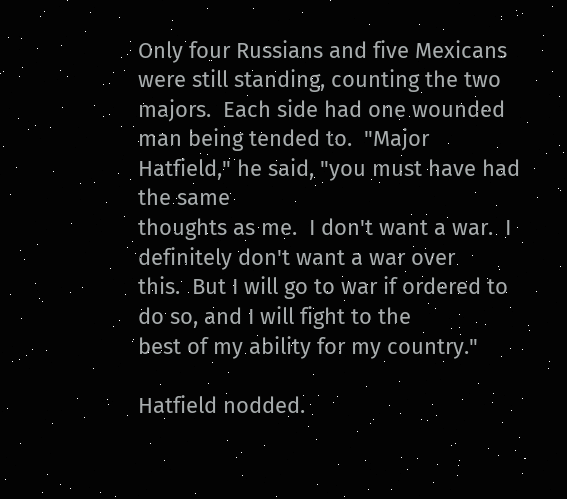Only four Russians and five Mexicans
were still standing, counting the two majors.  Each side had one wounded
man being tended to.  "Major Hatfield," he said, "you must have had the same
thoughts as me.  I don't want a war.  I definitely don't want a war over
this.  But I will go to war if ordered to do so, and I will fight to the
best of my ability for my country."

Hatfield nodded.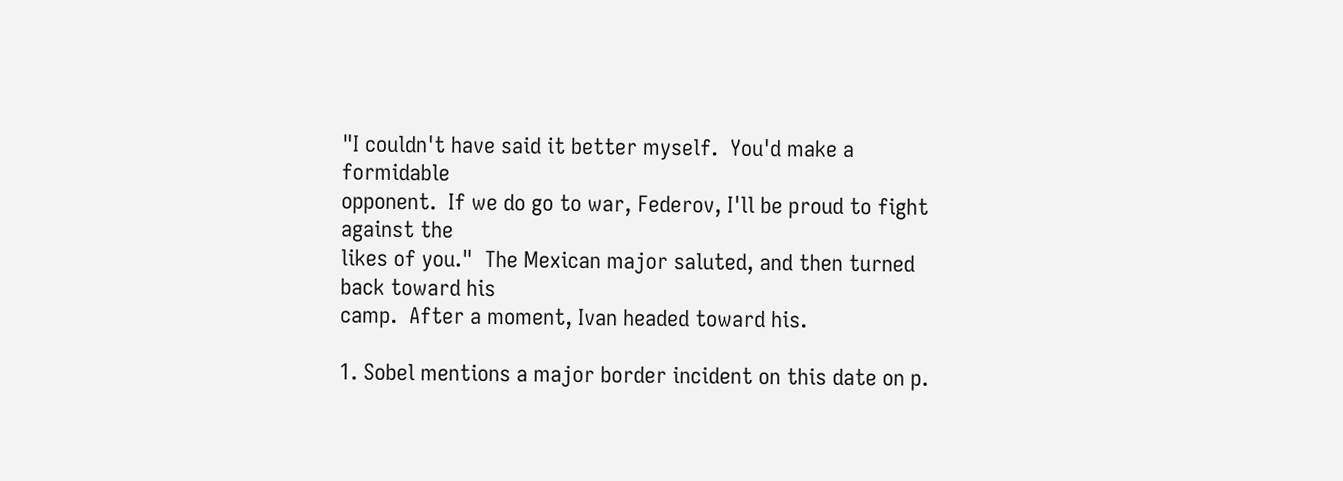"I couldn't have said it better myself.  You'd make a formidable
opponent.  If we do go to war, Federov, I'll be proud to fight against the
likes of you."  The Mexican major saluted, and then turned back toward his
camp.  After a moment, Ivan headed toward his.

1. Sobel mentions a major border incident on this date on p.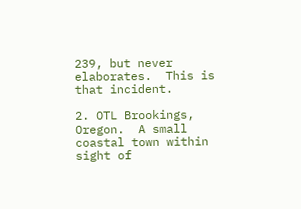239, but never
elaborates.  This is that incident.

2. OTL Brookings, Oregon.  A small coastal town within sight of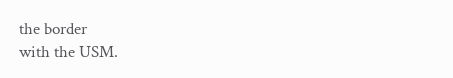the border
with the USM.